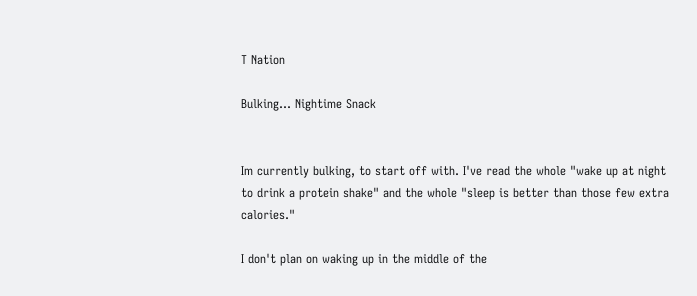T Nation

Bulking... Nightime Snack


Im currently bulking, to start off with. I've read the whole "wake up at night to drink a protein shake" and the whole "sleep is better than those few extra calories."

I don't plan on waking up in the middle of the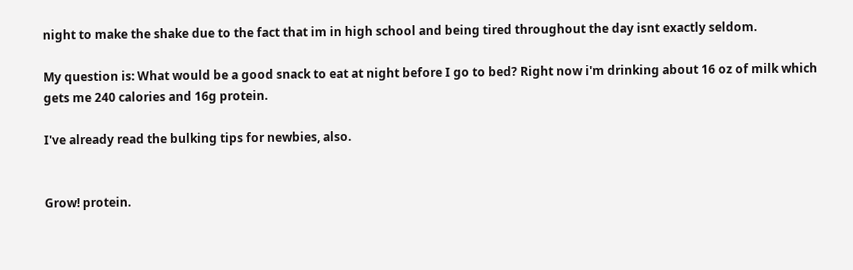night to make the shake due to the fact that im in high school and being tired throughout the day isnt exactly seldom.

My question is: What would be a good snack to eat at night before I go to bed? Right now i'm drinking about 16 oz of milk which gets me 240 calories and 16g protein.

I've already read the bulking tips for newbies, also.


Grow! protein.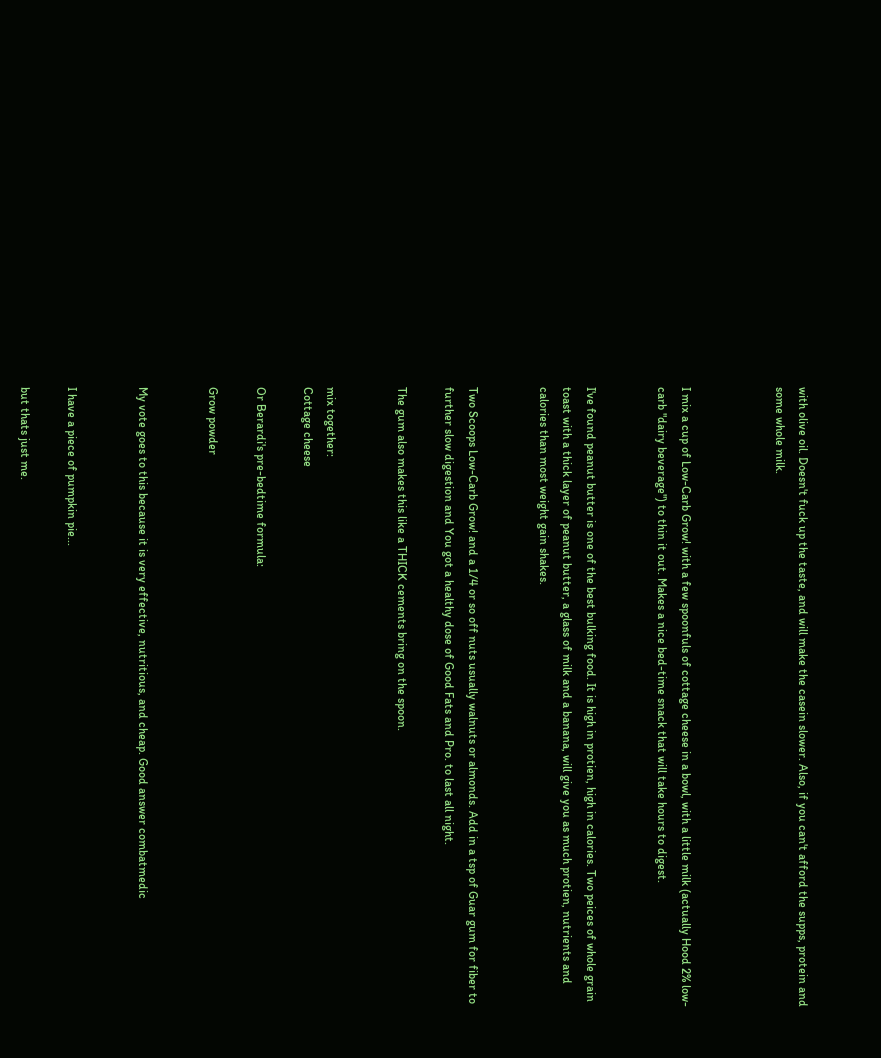with olive oil. Doesn't fuck up the taste, and will make the casein slower. Also, if you can't afford the supps, protein and some whole milk.



I mix a cup of Low-Carb Grow! with a few spoonfuls of cottage cheese in a bowl, with a little milk (actually Hood 2% low-carb "dairy beverage") to thin it out. Makes a nice bed-time snack that will take hours to digest.


I've found peanut butter is one of the best bulking food. It is high in protien, high in calories. Two peices of whole grain toast with a thick layer of peanut butter, a glass of milk and a banana, will give you as much protien, nutrients and calories than most weight gain shakes.


Two Scoops Low-Carb Grow! and a 1/4 or so off nuts usually walnuts or almonds. Add in a tsp of Guar gum for fiber to further slow digestion and You got a healthy dose of Good Fats and Pro. to last all night.

The gum also makes this like a THICK cements bring on the spoon.


mix together:
Cottage cheese

Or Berardi's pre-bedtime formula:

Grow powder


My vote goes to this because it is very effective, nutritious, and cheap. Good answer combatmedic


I have a piece of pumpkin pie...

but thats just me.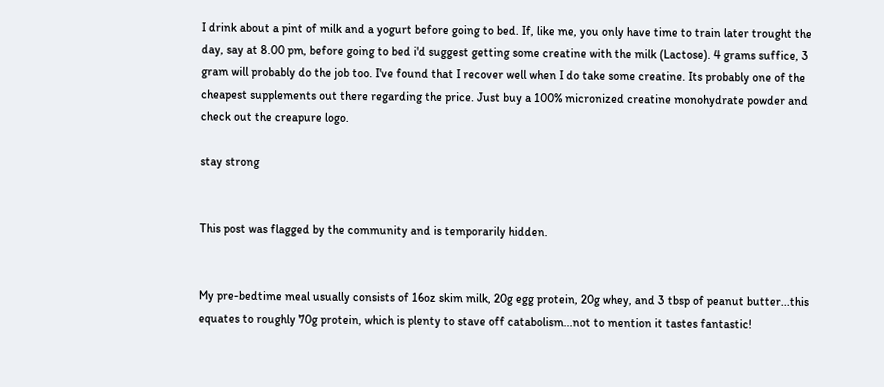I drink about a pint of milk and a yogurt before going to bed. If, like me, you only have time to train later trought the day, say at 8.00 pm, before going to bed i'd suggest getting some creatine with the milk (Lactose). 4 grams suffice, 3 gram will probably do the job too. I've found that I recover well when I do take some creatine. Its probably one of the cheapest supplements out there regarding the price. Just buy a 100% micronized creatine monohydrate powder and check out the creapure logo.

stay strong


This post was flagged by the community and is temporarily hidden.


My pre-bedtime meal usually consists of 16oz skim milk, 20g egg protein, 20g whey, and 3 tbsp of peanut butter...this equates to roughly 70g protein, which is plenty to stave off catabolism...not to mention it tastes fantastic!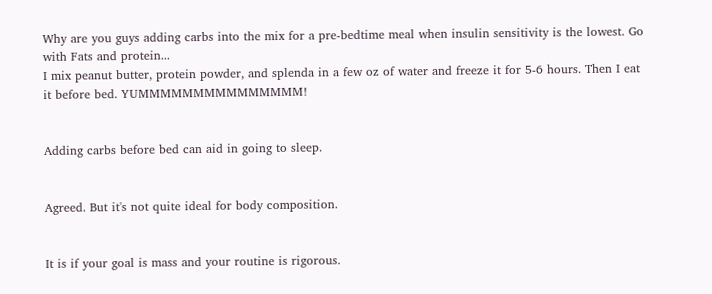Why are you guys adding carbs into the mix for a pre-bedtime meal when insulin sensitivity is the lowest. Go with Fats and protein...
I mix peanut butter, protein powder, and splenda in a few oz of water and freeze it for 5-6 hours. Then I eat it before bed. YUMMMMMMMMMMMMMMM!


Adding carbs before bed can aid in going to sleep.


Agreed. But it's not quite ideal for body composition.


It is if your goal is mass and your routine is rigorous.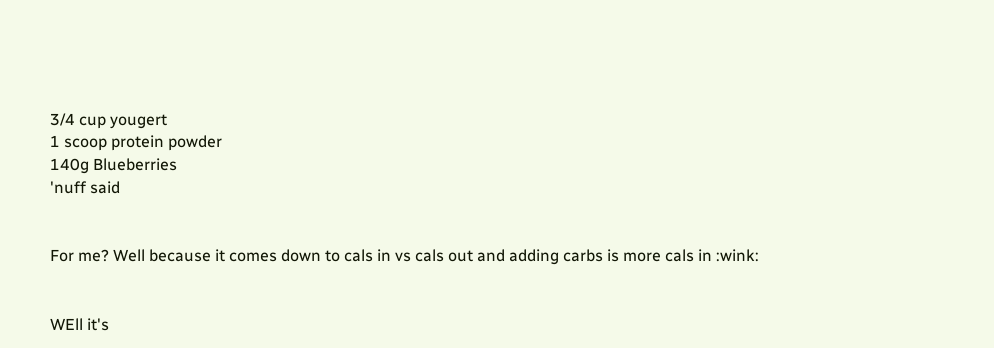3/4 cup yougert
1 scoop protein powder
140g Blueberries
'nuff said


For me? Well because it comes down to cals in vs cals out and adding carbs is more cals in :wink:


WEll it's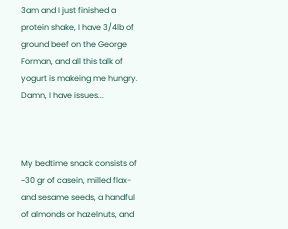3am and I just finished a protein shake, I have 3/4lb of ground beef on the George Forman, and all this talk of yogurt is makeing me hungry. Damn, I have issues...



My bedtime snack consists of ~30 gr of casein, milled flax- and sesame seeds, a handful of almonds or hazelnuts, and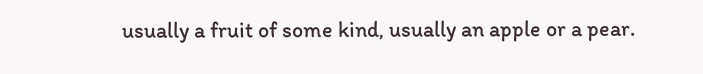usually a fruit of some kind, usually an apple or a pear.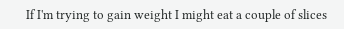If I'm trying to gain weight I might eat a couple of slices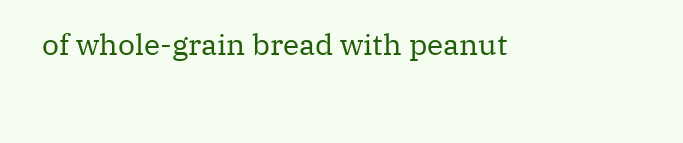of whole-grain bread with peanut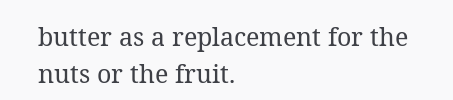butter as a replacement for the nuts or the fruit.